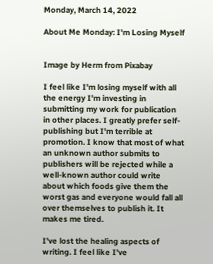Monday, March 14, 2022

About Me Monday: I'm Losing Myself


Image by Herm from Pixabay

I feel like I'm losing myself with all the energy I'm investing in submitting my work for publication in other places. I greatly prefer self-publishing but I'm terrible at promotion. I know that most of what an unknown author submits to publishers will be rejected while a well-known author could write about which foods give them the worst gas and everyone would fall all over themselves to publish it. It makes me tired.

I've lost the healing aspects of writing. I feel like I've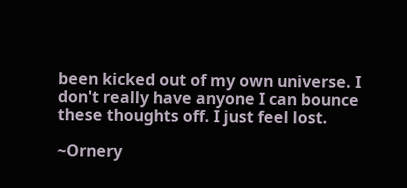been kicked out of my own universe. I don't really have anyone I can bounce these thoughts off. I just feel lost.

~Ornery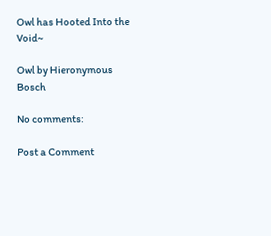Owl has Hooted Into the Void~

Owl by Hieronymous Bosch

No comments:

Post a Comment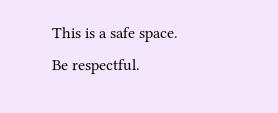This is a safe space. Be respectful.